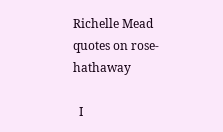Richelle Mead quotes on rose-hathaway

  I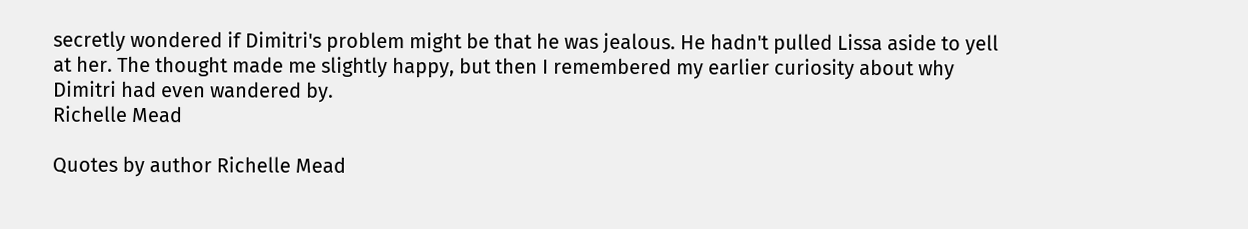secretly wondered if Dimitri's problem might be that he was jealous. He hadn't pulled Lissa aside to yell at her. The thought made me slightly happy, but then I remembered my earlier curiosity about why Dimitri had even wandered by.
Richelle Mead

Quotes by author Richelle Mead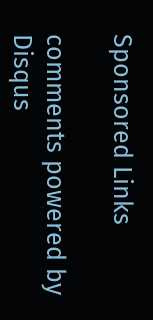Sponsored Links

comments powered by Disqus